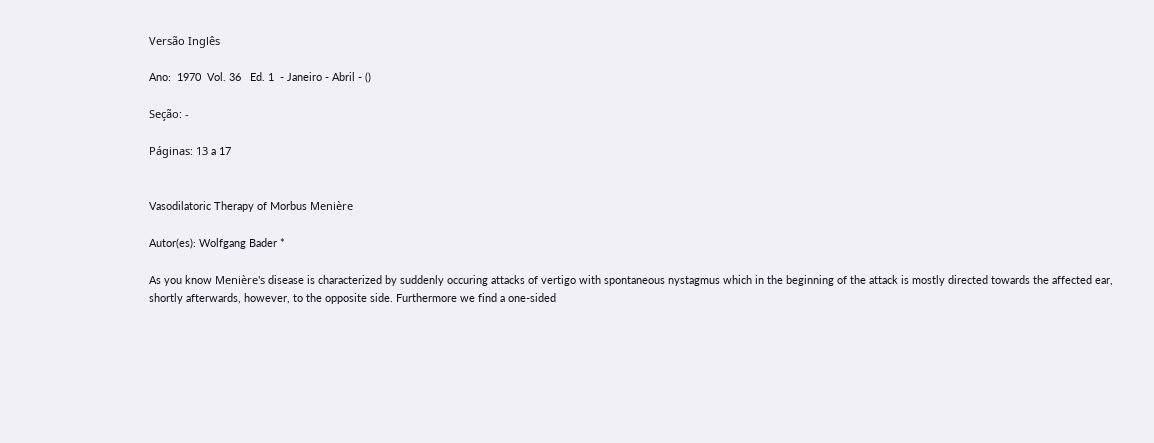Versão Inglês

Ano:  1970  Vol. 36   Ed. 1  - Janeiro - Abril - ()

Seção: -

Páginas: 13 a 17


Vasodilatoric Therapy of Morbus Menière

Autor(es): Wolfgang Bader *

As you know Menière's disease is characterized by suddenly occuring attacks of vertigo with spontaneous nystagmus which in the beginning of the attack is mostly directed towards the affected ear, shortly afterwards, however, to the opposite side. Furthermore we find a one-sided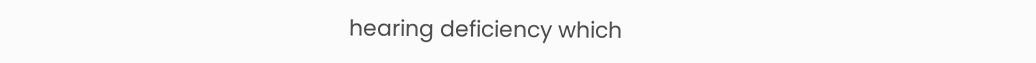hearing deficiency which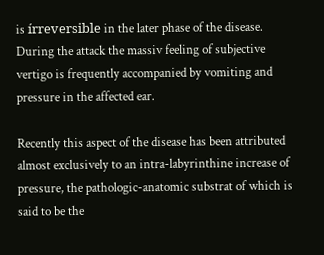is írreversible in the later phase of the disease. During the attack the massiv feeling of subjective vertigo is frequently accompanied by vomiting and pressure in the affected ear.

Recently this aspect of the disease has been attributed almost exclusively to an intra-labyrinthine increase of pressure, the pathologic-anatomic substrat of which is said to be the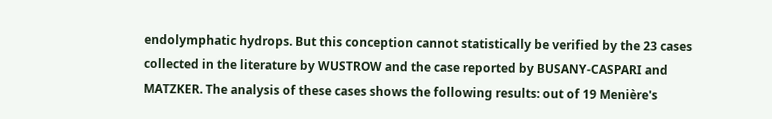endolymphatic hydrops. But this conception cannot statistically be verified by the 23 cases collected in the literature by WUSTROW and the case reported by BUSANY-CASPARI and MATZKER. The analysis of these cases shows the following results: out of 19 Menière's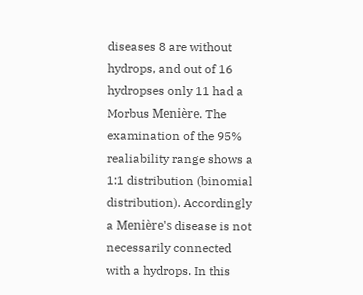diseases 8 are without hydrops, and out of 16 hydropses only 11 had a Morbus Menière. The examination of the 95% realiability range shows a 1:1 distribution (binomial distribution). Accordingly a Menière's disease is not necessarily connected with a hydrops. In this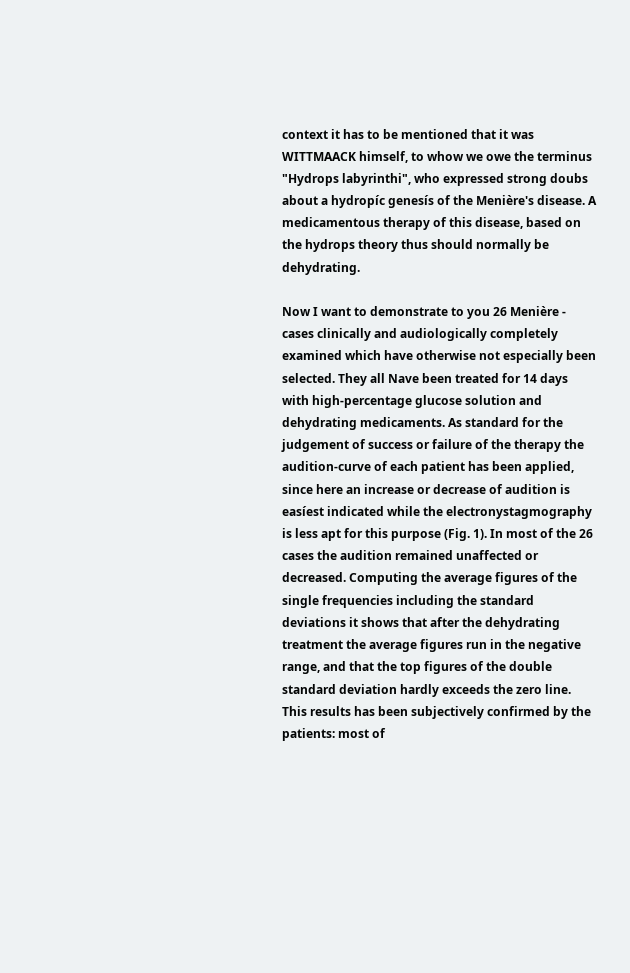context it has to be mentioned that it was WITTMAACK himself, to whow we owe the terminus "Hydrops labyrinthi", who expressed strong doubs about a hydropíc genesís of the Menière's disease. A medicamentous therapy of this disease, based on the hydrops theory thus should normally be dehydrating.

Now I want to demonstrate to you 26 Menière - cases clinically and audiologically completely examined which have otherwise not especially been selected. They all Nave been treated for 14 days with high-percentage glucose solution and dehydrating medicaments. As standard for the judgement of success or failure of the therapy the audition-curve of each patient has been applied, since here an increase or decrease of audition is easíest indicated while the electronystagmography is less apt for this purpose (Fig. 1). In most of the 26 cases the audition remained unaffected or decreased. Computing the average figures of the single frequencies including the standard deviations it shows that after the dehydrating treatment the average figures run in the negative range, and that the top figures of the double standard deviation hardly exceeds the zero line. This results has been subjectively confirmed by the patients: most of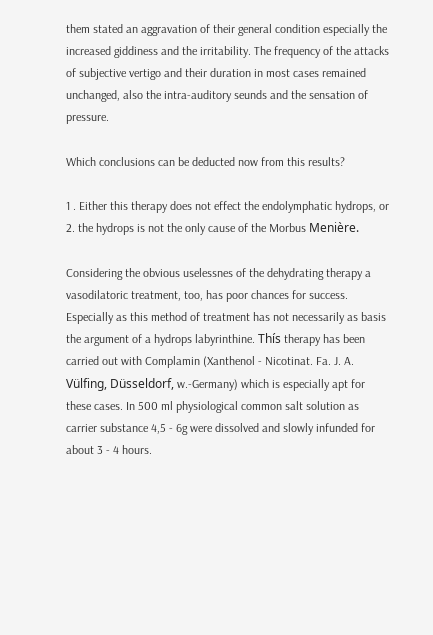them stated an aggravation of their general condition especially the increased giddiness and the irritability. The frequency of the attacks of subjective vertigo and their duration in most cases remained unchanged, also the intra-auditory seunds and the sensation of pressure.

Which conclusions can be deducted now from this results?

1 . Either this therapy does not effect the endolymphatic hydrops, or
2. the hydrops is not the only cause of the Morbus Menière.

Considering the obvious uselessnes of the dehydrating therapy a vasodilatoric treatment, too, has poor chances for success. Especially as this method of treatment has not necessarily as basis the argument of a hydrops labyrinthine. Thís therapy has been carried out with Complamin (Xanthenol - Nicotinat. Fa. J. A. Vülfing, Düsseldorf, w.-Germany) which is especially apt for these cases. In 500 ml physiological common salt solution as carrier substance 4,5 - 6g were dissolved and slowly infunded for about 3 - 4 hours.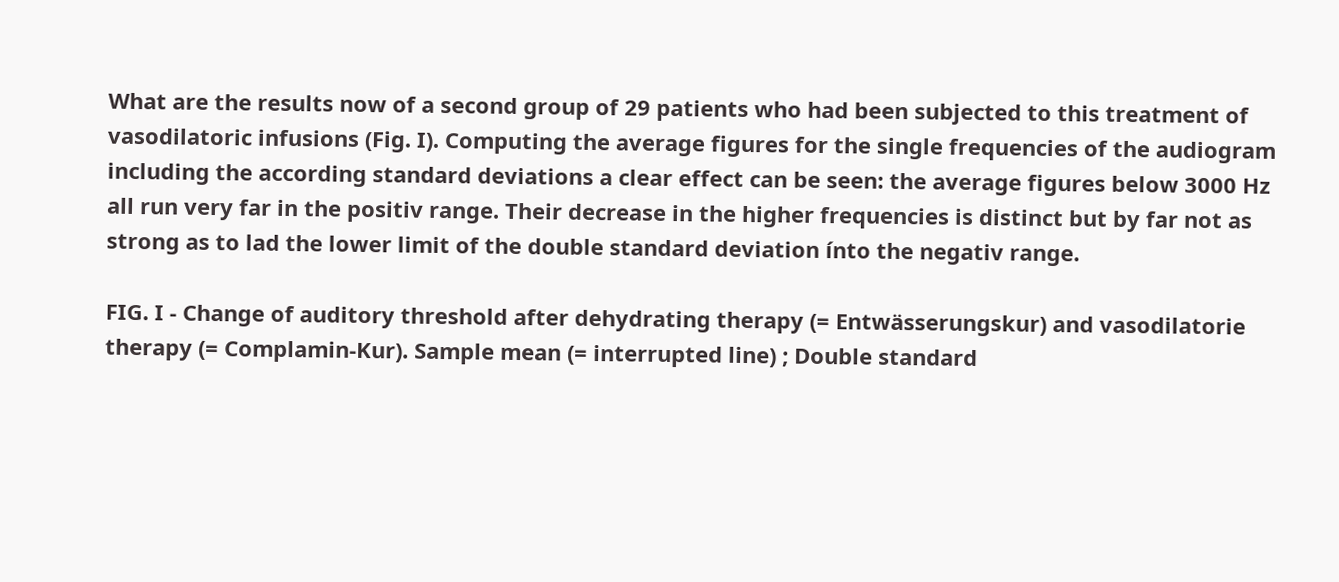What are the results now of a second group of 29 patients who had been subjected to this treatment of vasodilatoric infusions (Fig. I). Computing the average figures for the single frequencies of the audiogram including the according standard deviations a clear effect can be seen: the average figures below 3000 Hz all run very far in the positiv range. Their decrease in the higher frequencies is distinct but by far not as strong as to lad the lower limit of the double standard deviation ínto the negativ range.

FIG. I - Change of auditory threshold after dehydrating therapy (= Entwässerungskur) and vasodilatorie therapy (= Complamin-Kur). Sample mean (= interrupted line) ; Double standard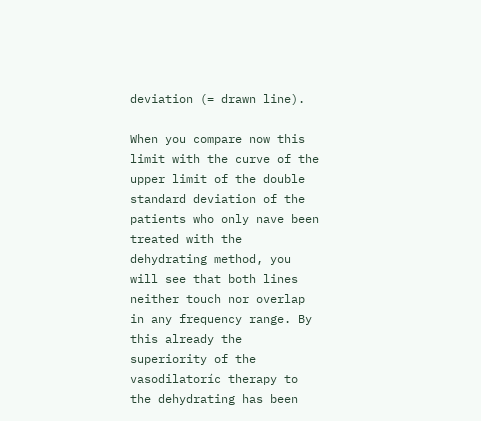deviation (= drawn line).

When you compare now this limit with the curve of the upper limit of the double standard deviation of the patients who only nave been treated with the dehydrating method, you will see that both lines neither touch nor overlap in any frequency range. By this already the superiority of the vasodilatoríc therapy to the dehydrating has been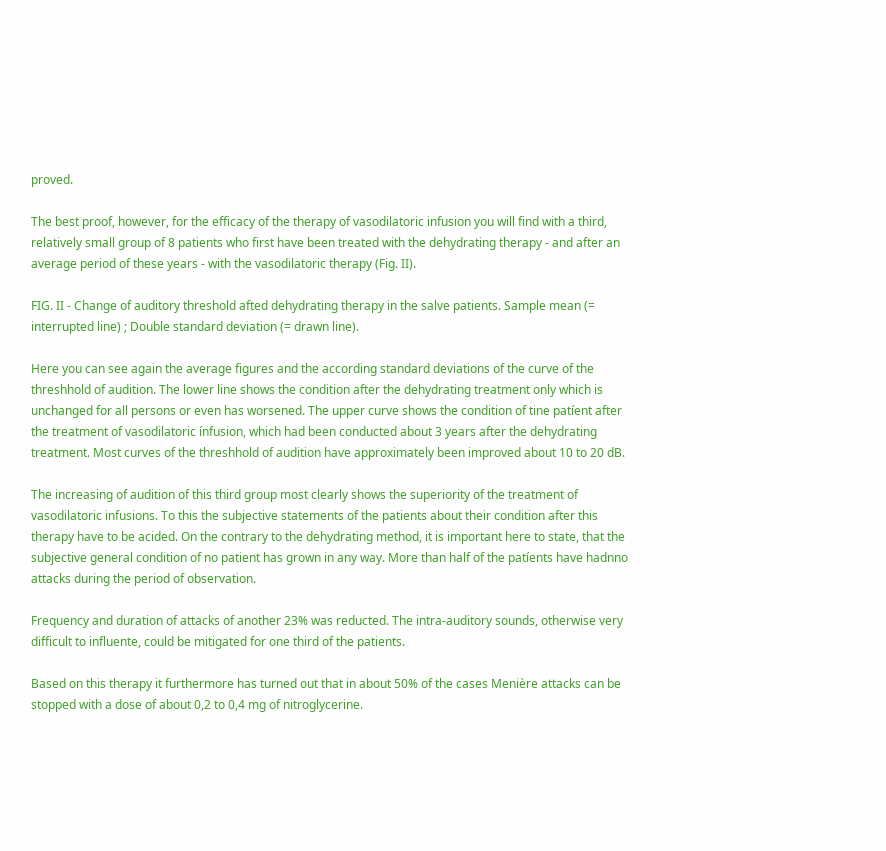proved.

The best proof, however, for the efficacy of the therapy of vasodilatoric infusion you will find with a third, relatively small group of 8 patients who first have been treated with the dehydrating therapy - and after an average period of these years - with the vasodilatoric therapy (Fig. II).

FIG. II - Change of auditory threshold afted dehydrating therapy in the salve patients. Sample mean (= interrupted line) ; Double standard deviation (= drawn line).

Here you can see again the average figures and the according standard deviations of the curve of the threshhold of audition. The lower line shows the condition after the dehydrating treatment only which is unchanged for all persons or even has worsened. The upper curve shows the condition of tine patíent after the treatment of vasodilatoric ínfusion, which had been conducted about 3 years after the dehydrating treatment. Most curves of the threshhold of audition have approximately been improved about 10 to 20 dB.

The increasing of audition of this third group most clearly shows the superiority of the treatment of vasodilatoric infusions. To this the subjective statements of the patients about their condition after this therapy have to be acided. On the contrary to the dehydrating method, it is important here to state, that the subjective general condition of no patient has grown in any way. More than half of the patíents have hadnno attacks during the period of observation.

Frequency and duration of attacks of another 23% was reducted. The intra-auditory sounds, otherwise very difficult to influente, could be mitigated for one third of the patients.

Based on this therapy it furthermore has turned out that in about 50% of the cases Menière attacks can be stopped with a dose of about 0,2 to 0,4 mg of nitroglycerine.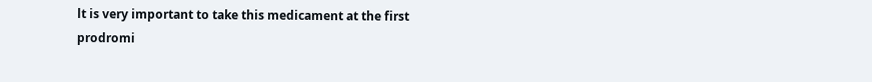lt is very important to take this medicament at the first prodromi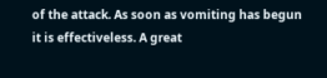of the attack. As soon as vomiting has begun it is effectiveless. A great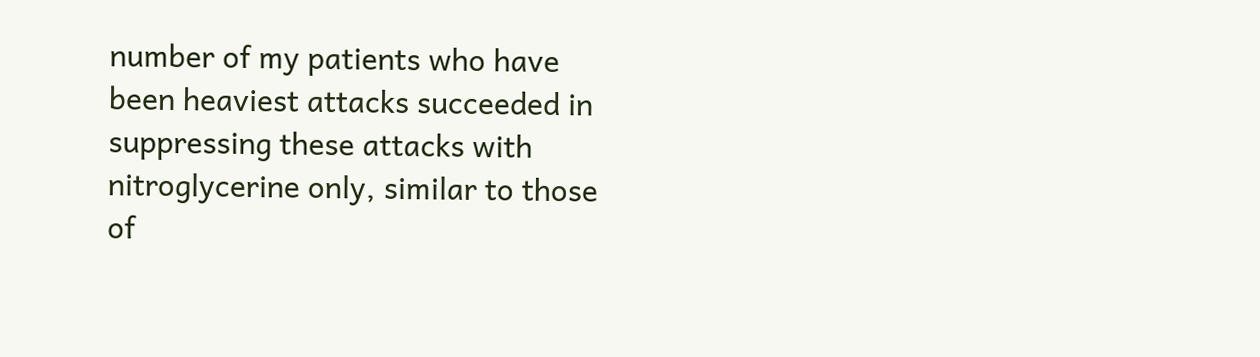number of my patients who have been heaviest attacks succeeded in suppressing these attacks with nitroglycerine only, similar to those of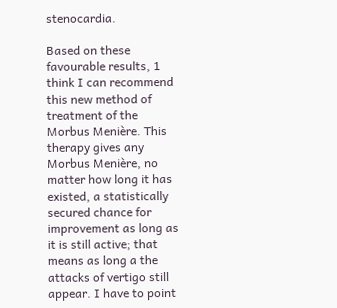stenocardia.

Based on these favourable results, 1 think I can recommend this new method of treatment of the Morbus Menière. This therapy gives any Morbus Menière, no matter how long it has existed, a statistically secured chance for improvement as long as it is still active; that means as long a the attacks of vertigo still appear. I have to point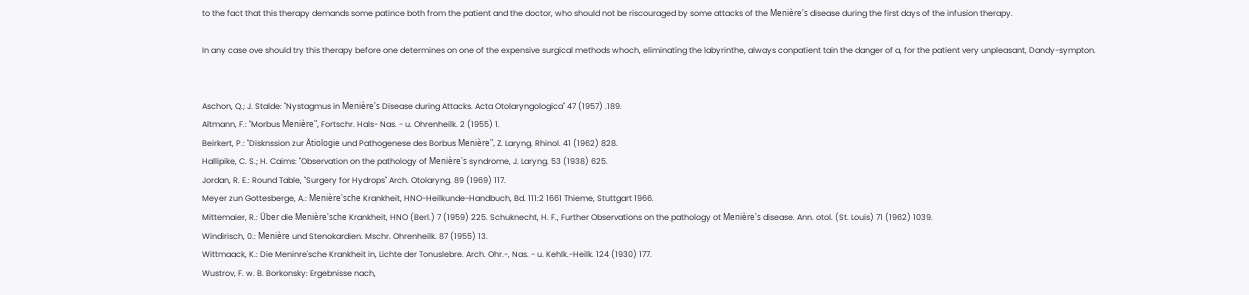to the fact that this therapy demands some patince both from the patient and the doctor, who should not be riscouraged by some attacks of the Menière's disease during the first days of the infusion therapy.

In any case ove should try this therapy before one determines on one of the expensive surgical methods whoch, eliminating the labyrinthe, always conpatient tain the danger of a, for the patient very unpleasant, Dandy-sympton.


Aschon, Q.; J. Stalde: "Nystagmus in Menière's Disease during Attacks. Acta Otolaryngologica" 47 (1957) .189.
Altmann, F.: "Morbus Menière", Fortschr. Hals- Nas. - u. Ohrenheilk. 2 (1955) 1.
Beirkert, P.: "Disknssion zur Ätiologie und Pathogenese des Borbus Menière", Z. Laryng. Rhinol. 41 (1962) 828.
Hallipike, C. S.; H. Caims: "Observation on the pathology of Menière's syndrome, J. Laryng. 53 (1938) 625.
Jordan, R. E.: Round Table, "Surgery for Hydrops" Arch. Otolaryng. 89 (1969) 117.
Meyer zun Gottesberge, A.: Menière'sche Krankheit, HNO-Heilkunde-Handbuch, Bd. 111:2 1661 Thieme, Stuttgart 1966.
Mittemaier, R.: Über die Menière'sche Krankheit, HNO (Berl.) 7 (1959) 225. Schuknecht, H. F., Further Observations on the pathology ot Menière's disease. Ann. otol. (St. Louis) 71 (1962) 1039.
Windirisch, 0.: Menière und Stenokardien. Mschr. Ohrenheilk. 87 (1955) 13.
Wittmaack, K.: Die Meninre'sche Krankheit in, Lichte der Tonuslebre. Arch. Ohr.-, Nas. - u. Kehlk.-Heilk. 124 (1930) 177.
Wustrov, F. w. B. Borkonsky: Ergebnisse nach,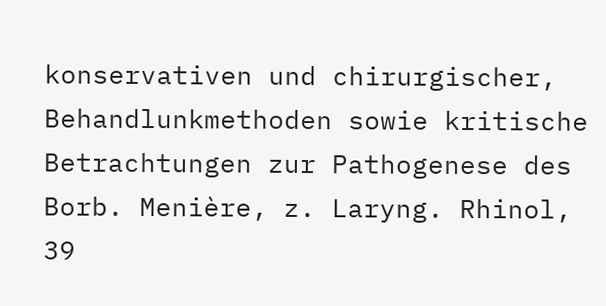konservativen und chirurgischer, Behandlunkmethoden sowie kritische Betrachtungen zur Pathogenese des Borb. Menière, z. Laryng. Rhinol, 39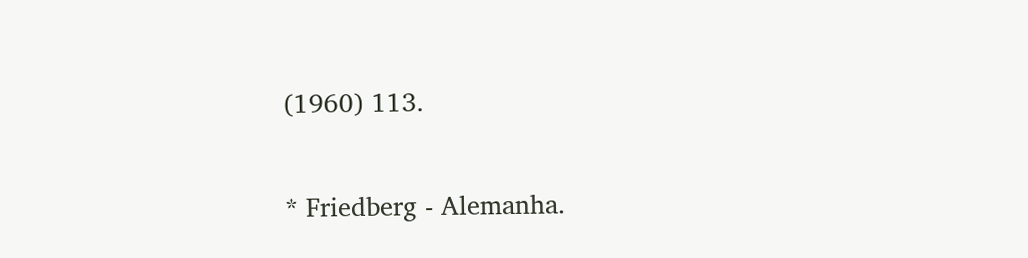(1960) 113.

* Friedberg - Alemanha.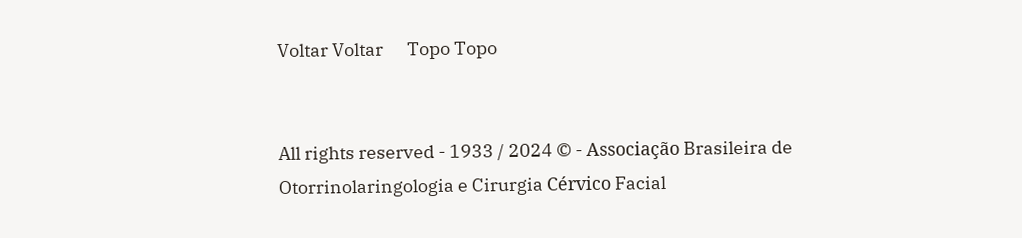Voltar Voltar      Topo Topo


All rights reserved - 1933 / 2024 © - Associação Brasileira de Otorrinolaringologia e Cirurgia Cérvico Facial